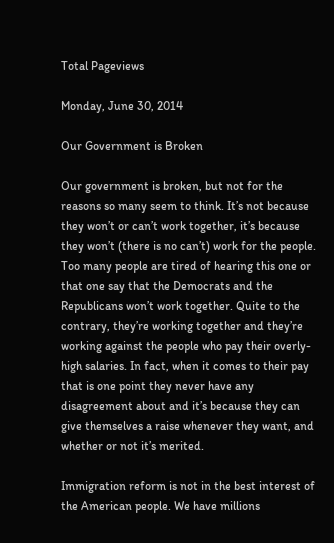Total Pageviews

Monday, June 30, 2014

Our Government is Broken

Our government is broken, but not for the reasons so many seem to think. It’s not because they won’t or can’t work together, it’s because they won’t (there is no can’t) work for the people. Too many people are tired of hearing this one or that one say that the Democrats and the Republicans won’t work together. Quite to the contrary, they’re working together and they’re working against the people who pay their overly-high salaries. In fact, when it comes to their pay that is one point they never have any disagreement about and it’s because they can give themselves a raise whenever they want, and whether or not it’s merited.

Immigration reform is not in the best interest of the American people. We have millions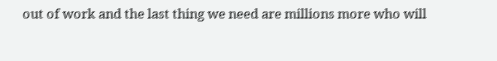out of work and the last thing we need are millions more who will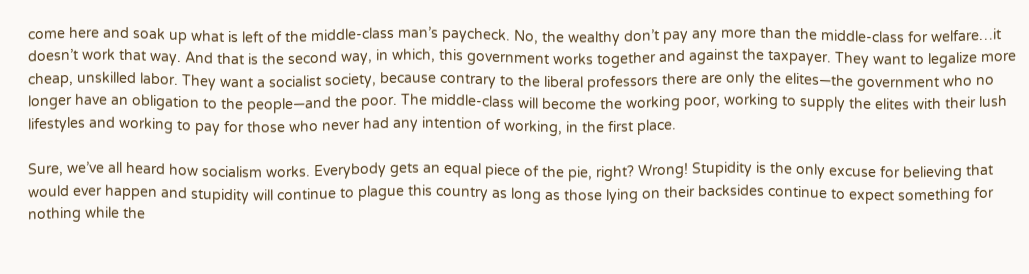come here and soak up what is left of the middle-class man’s paycheck. No, the wealthy don’t pay any more than the middle-class for welfare…it doesn’t work that way. And that is the second way, in which, this government works together and against the taxpayer. They want to legalize more cheap, unskilled labor. They want a socialist society, because contrary to the liberal professors there are only the elites—the government who no longer have an obligation to the people—and the poor. The middle-class will become the working poor, working to supply the elites with their lush lifestyles and working to pay for those who never had any intention of working, in the first place.

Sure, we’ve all heard how socialism works. Everybody gets an equal piece of the pie, right? Wrong! Stupidity is the only excuse for believing that would ever happen and stupidity will continue to plague this country as long as those lying on their backsides continue to expect something for nothing while the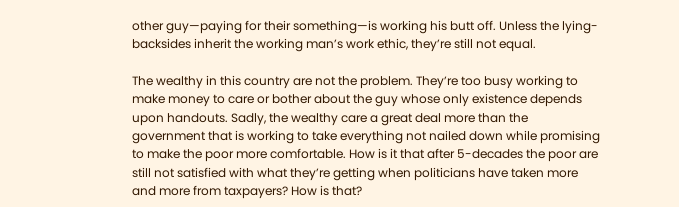other guy—paying for their something—is working his butt off. Unless the lying-backsides inherit the working man’s work ethic, they’re still not equal.

The wealthy in this country are not the problem. They’re too busy working to make money to care or bother about the guy whose only existence depends upon handouts. Sadly, the wealthy care a great deal more than the government that is working to take everything not nailed down while promising to make the poor more comfortable. How is it that after 5-decades the poor are still not satisfied with what they’re getting when politicians have taken more and more from taxpayers? How is that?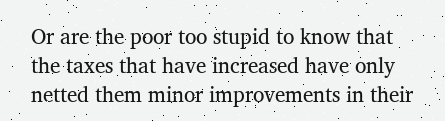Or are the poor too stupid to know that the taxes that have increased have only netted them minor improvements in their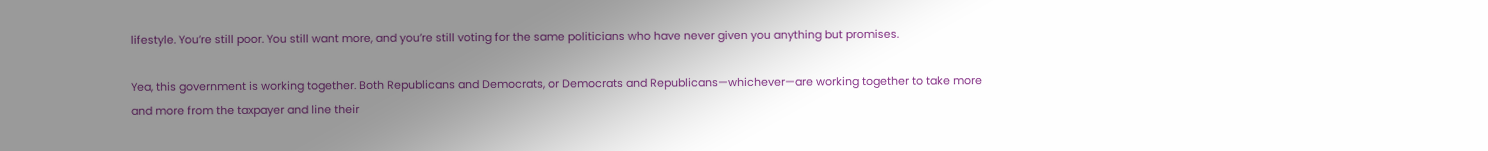lifestyle. You’re still poor. You still want more, and you’re still voting for the same politicians who have never given you anything but promises.

Yea, this government is working together. Both Republicans and Democrats, or Democrats and Republicans—whichever—are working together to take more and more from the taxpayer and line their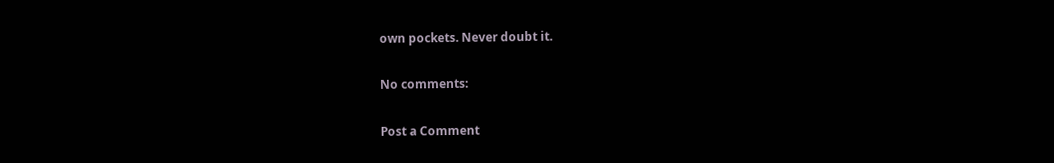own pockets. Never doubt it.

No comments:

Post a Comment